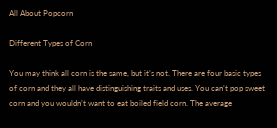All About Popcorn

Different Types of Corn

You may think all corn is the same, but it’s not. There are four basic types of corn and they all have distinguishing traits and uses. You can’t pop sweet corn and you wouldn’t want to eat boiled field corn. The average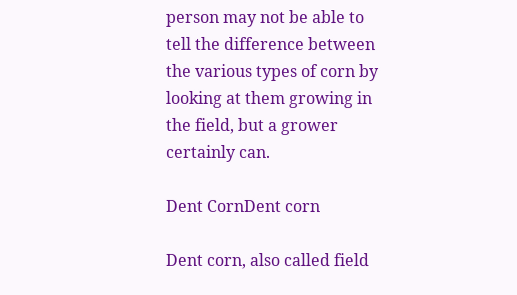person may not be able to tell the difference between the various types of corn by looking at them growing in the field, but a grower certainly can.

Dent CornDent corn

Dent corn, also called field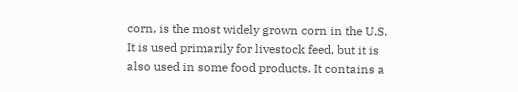corn, is the most widely grown corn in the U.S. It is used primarily for livestock feed, but it is also used in some food products. It contains a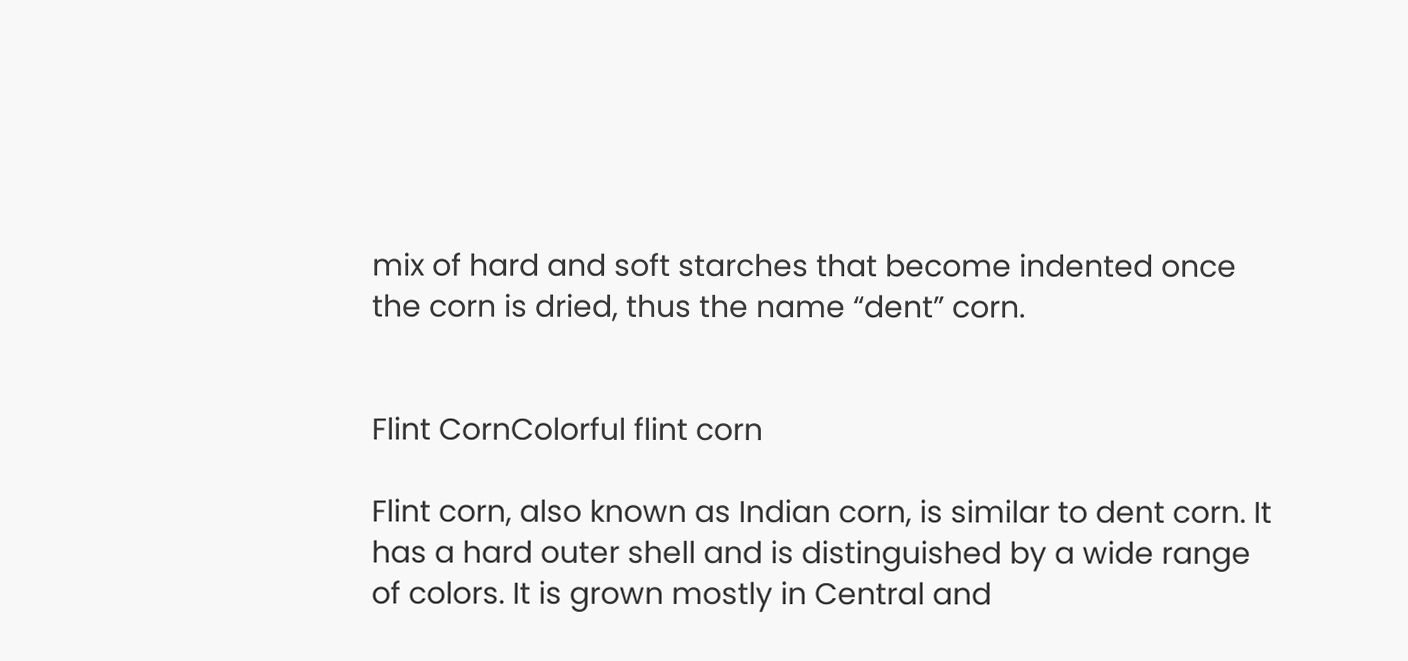mix of hard and soft starches that become indented once the corn is dried, thus the name “dent” corn.


Flint CornColorful flint corn

Flint corn, also known as Indian corn, is similar to dent corn. It has a hard outer shell and is distinguished by a wide range of colors. It is grown mostly in Central and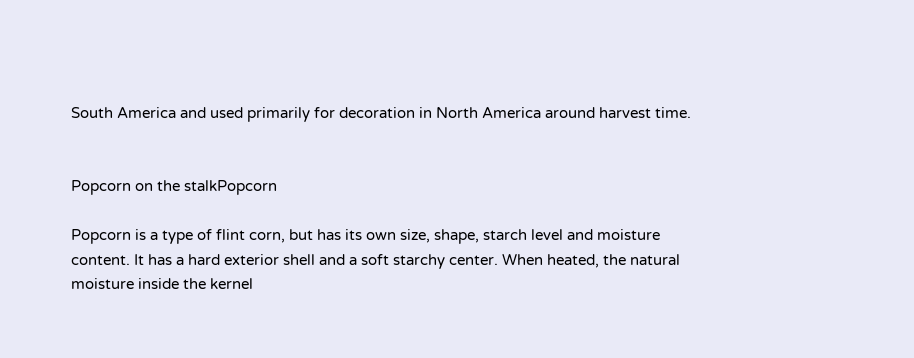South America and used primarily for decoration in North America around harvest time.


Popcorn on the stalkPopcorn

Popcorn is a type of flint corn, but has its own size, shape, starch level and moisture content. It has a hard exterior shell and a soft starchy center. When heated, the natural moisture inside the kernel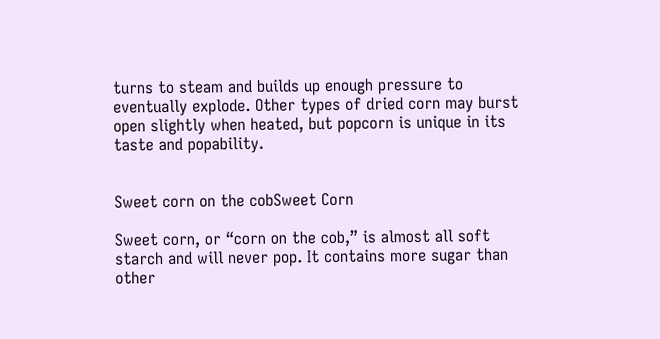turns to steam and builds up enough pressure to eventually explode. Other types of dried corn may burst open slightly when heated, but popcorn is unique in its taste and popability.


Sweet corn on the cobSweet Corn

Sweet corn, or “corn on the cob,” is almost all soft starch and will never pop. It contains more sugar than other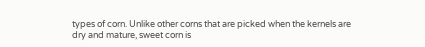types of corn. Unlike other corns that are picked when the kernels are dry and mature, sweet corn is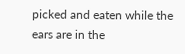picked and eaten while the ears are in the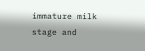immature milk stage and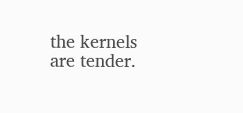the kernels are tender.